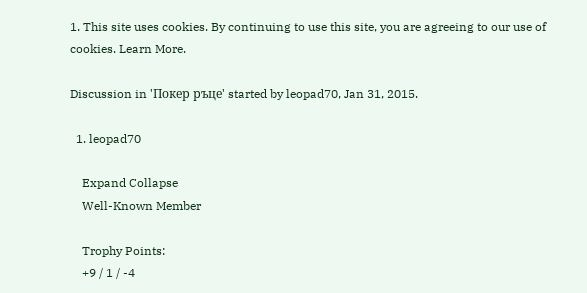1. This site uses cookies. By continuing to use this site, you are agreeing to our use of cookies. Learn More.

Discussion in 'Покер ръце' started by leopad70, Jan 31, 2015.

  1. leopad70

    Expand Collapse
    Well-Known Member

    Trophy Points:
    +9 / 1 / -4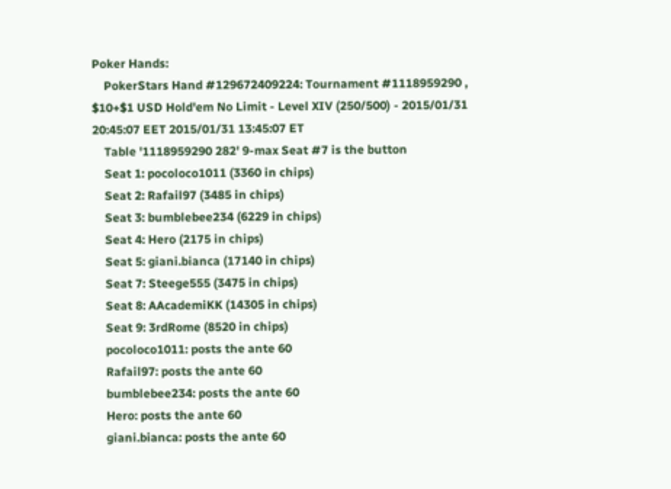Poker Hands:
    PokerStars Hand #129672409224: Tournament #1118959290 , $10+$1 USD Hold'em No Limit - Level XIV (250/500) - 2015/01/31 20:45:07 EET 2015/01/31 13:45:07 ET
    Table '1118959290 282' 9-max Seat #7 is the button
    Seat 1: pocoloco1011 (3360 in chips)
    Seat 2: Rafail97 (3485 in chips)
    Seat 3: bumblebee234 (6229 in chips)
    Seat 4: Hero (2175 in chips)
    Seat 5: giani.bianca (17140 in chips)
    Seat 7: Steege555 (3475 in chips)
    Seat 8: AAcademiKK (14305 in chips)
    Seat 9: 3rdRome (8520 in chips)
    pocoloco1011: posts the ante 60
    Rafail97: posts the ante 60
    bumblebee234: posts the ante 60
    Hero: posts the ante 60
    giani.bianca: posts the ante 60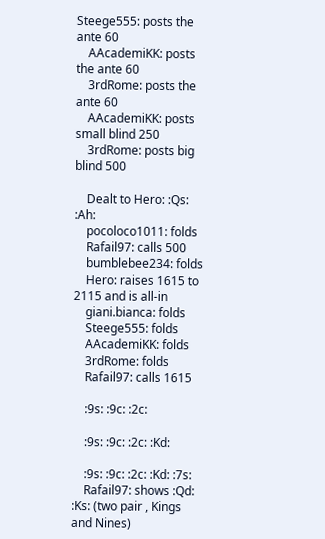Steege555: posts the ante 60
    AAcademiKK: posts the ante 60
    3rdRome: posts the ante 60
    AAcademiKK: posts small blind 250
    3rdRome: posts big blind 500

    Dealt to Hero: :Qs: :Ah:
    pocoloco1011: folds
    Rafail97: calls 500
    bumblebee234: folds
    Hero: raises 1615 to 2115 and is all-in
    giani.bianca: folds
    Steege555: folds
    AAcademiKK: folds
    3rdRome: folds
    Rafail97: calls 1615

    :9s: :9c: :2c:

    :9s: :9c: :2c: :Kd:

    :9s: :9c: :2c: :Kd: :7s:
    Rafail97: shows :Qd: :Ks: (two pair , Kings and Nines)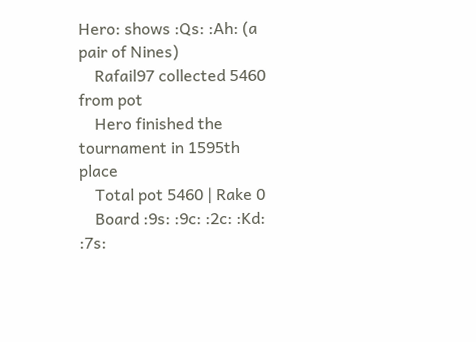Hero: shows :Qs: :Ah: (a pair of Nines)
    Rafail97 collected 5460 from pot
    Hero finished the tournament in 1595th place
    Total pot 5460 | Rake 0
    Board :9s: :9c: :2c: :Kd: :7s: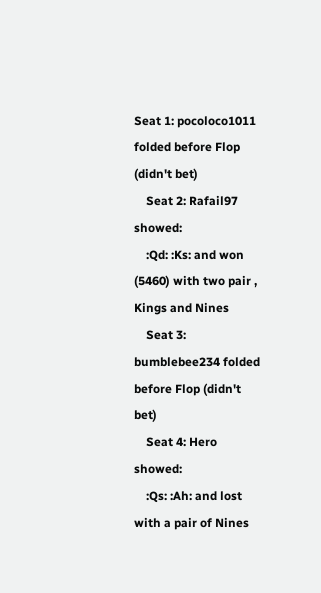Seat 1: pocoloco1011 folded before Flop (didn't bet)
    Seat 2: Rafail97 showed:
    :Qd: :Ks: and won (5460) with two pair , Kings and Nines
    Seat 3: bumblebee234 folded before Flop (didn't bet)
    Seat 4: Hero showed:
    :Qs: :Ah: and lost with a pair of Nines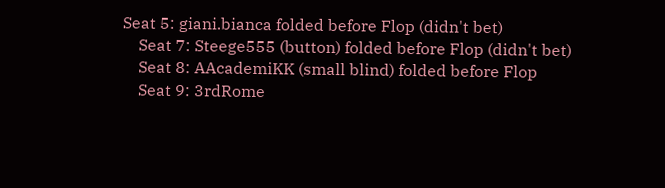Seat 5: giani.bianca folded before Flop (didn't bet)
    Seat 7: Steege555 (button) folded before Flop (didn't bet)
    Seat 8: AAcademiKK (small blind) folded before Flop
    Seat 9: 3rdRome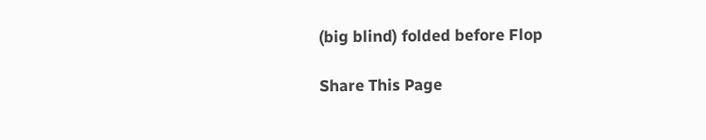(big blind) folded before Flop

Share This Page